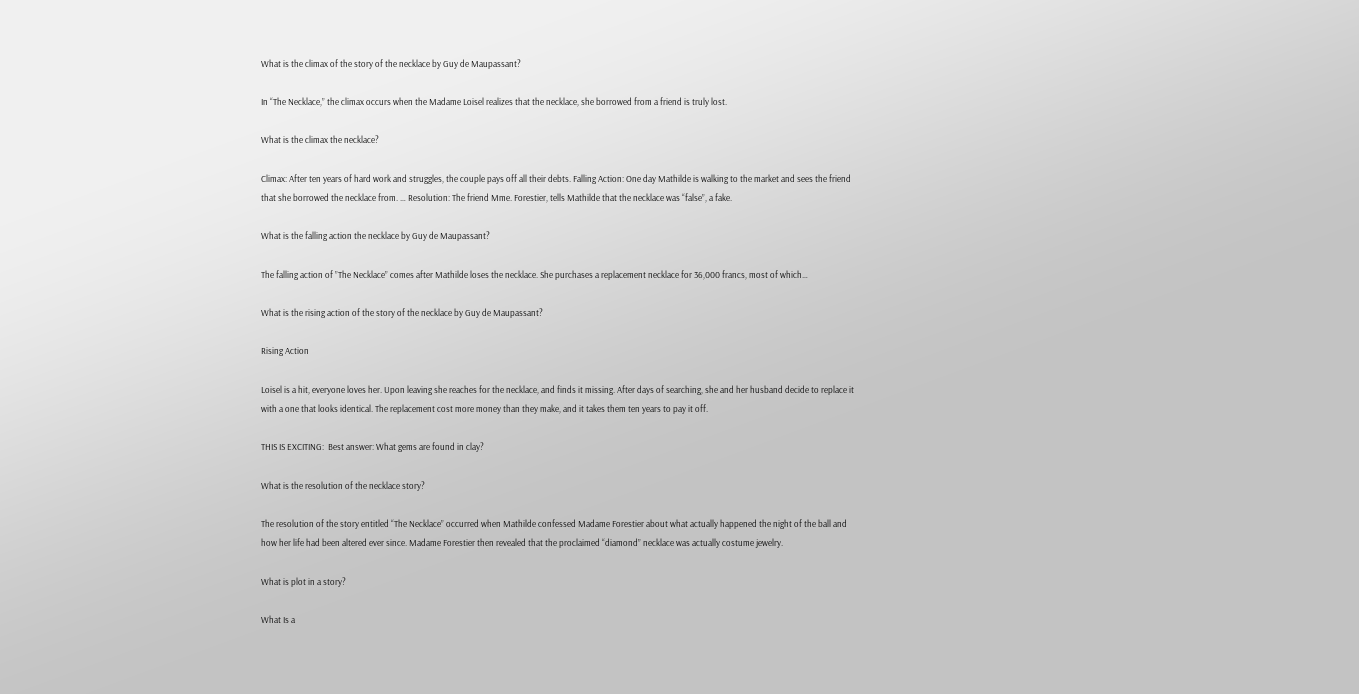What is the climax of the story of the necklace by Guy de Maupassant?

In “The Necklace,” the climax occurs when the Madame Loisel realizes that the necklace, she borrowed from a friend is truly lost.

What is the climax the necklace?

Climax: After ten years of hard work and struggles, the couple pays off all their debts. Falling Action: One day Mathilde is walking to the market and sees the friend that she borrowed the necklace from. … Resolution: The friend Mme. Forestier, tells Mathilde that the necklace was “false”, a fake.

What is the falling action the necklace by Guy de Maupassant?

The falling action of ”The Necklace” comes after Mathilde loses the necklace. She purchases a replacement necklace for 36,000 francs, most of which…

What is the rising action of the story of the necklace by Guy de Maupassant?

Rising Action

Loisel is a hit, everyone loves her. Upon leaving she reaches for the necklace, and finds it missing. After days of searching, she and her husband decide to replace it with a one that looks identical. The replacement cost more money than they make, and it takes them ten years to pay it off.

THIS IS EXCITING:  Best answer: What gems are found in clay?

What is the resolution of the necklace story?

The resolution of the story entitled “The Necklace” occurred when Mathilde confessed Madame Forestier about what actually happened the night of the ball and how her life had been altered ever since. Madame Forestier then revealed that the proclaimed “diamond” necklace was actually costume jewelry.

What is plot in a story?

What Is a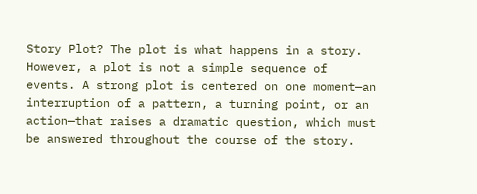Story Plot? The plot is what happens in a story. However, a plot is not a simple sequence of events. A strong plot is centered on one moment—an interruption of a pattern, a turning point, or an action—that raises a dramatic question, which must be answered throughout the course of the story.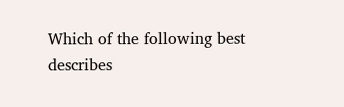Which of the following best describes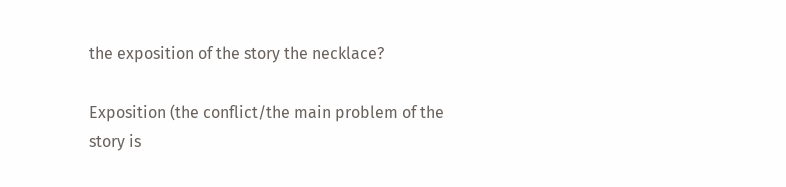the exposition of the story the necklace?

Exposition (the conflict/the main problem of the story is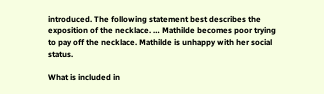introduced. The following statement best describes the exposition of the necklace. … Mathilde becomes poor trying to pay off the necklace. Mathilde is unhappy with her social status.

What is included in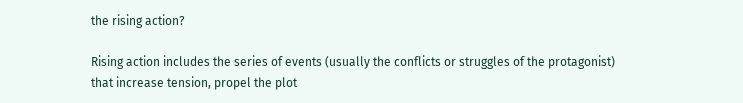the rising action?

Rising action includes the series of events (usually the conflicts or struggles of the protagonist) that increase tension, propel the plot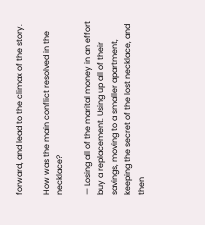forward, and lead to the climax of the story.

How was the main conflict resolved in the necklace?

— Losing all of the marital money in an effort buy a replacement. Using up all of their savings, moving to a smaller apartment, keeping the secret of the lost necklace, and then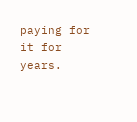paying for it for years.